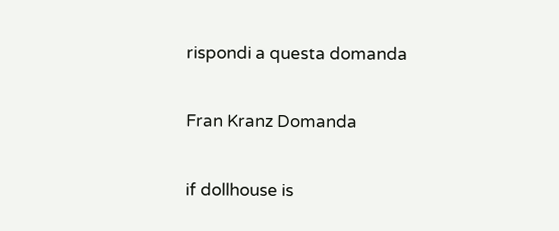rispondi a questa domanda

Fran Kranz Domanda

if dollhouse is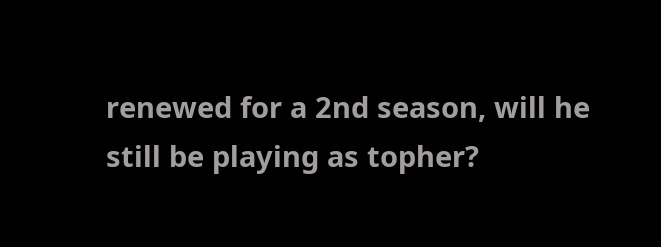renewed for a 2nd season, will he still be playing as topher?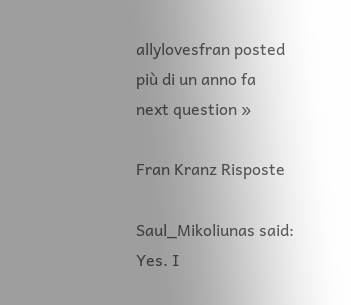allylovesfran posted più di un anno fa
next question »

Fran Kranz Risposte

Saul_Mikoliunas said:
Yes. I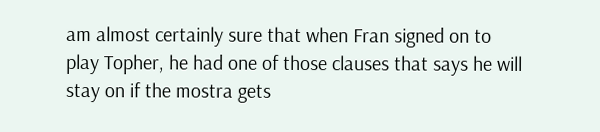am almost certainly sure that when Fran signed on to play Topher, he had one of those clauses that says he will stay on if the mostra gets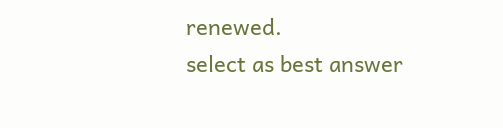renewed.
select as best answer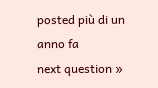posted più di un anno fa
next question »